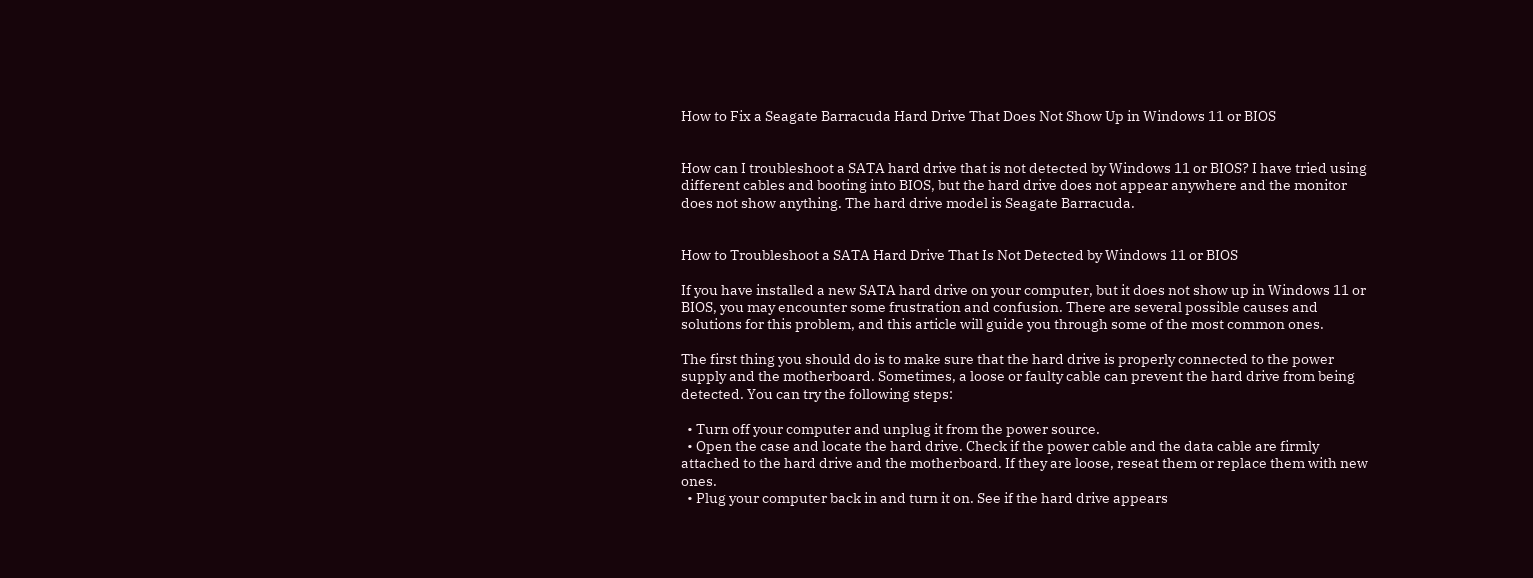How to Fix a Seagate Barracuda Hard Drive That Does Not Show Up in Windows 11 or BIOS


How can I troubleshoot a SATA hard drive that is not detected by Windows 11 or BIOS? I have tried using different cables and booting into BIOS, but the hard drive does not appear anywhere and the monitor does not show anything. The hard drive model is Seagate Barracuda.


How to Troubleshoot a SATA Hard Drive That Is Not Detected by Windows 11 or BIOS

If you have installed a new SATA hard drive on your computer, but it does not show up in Windows 11 or BIOS, you may encounter some frustration and confusion. There are several possible causes and solutions for this problem, and this article will guide you through some of the most common ones.

The first thing you should do is to make sure that the hard drive is properly connected to the power supply and the motherboard. Sometimes, a loose or faulty cable can prevent the hard drive from being detected. You can try the following steps:

  • Turn off your computer and unplug it from the power source.
  • Open the case and locate the hard drive. Check if the power cable and the data cable are firmly attached to the hard drive and the motherboard. If they are loose, reseat them or replace them with new ones.
  • Plug your computer back in and turn it on. See if the hard drive appears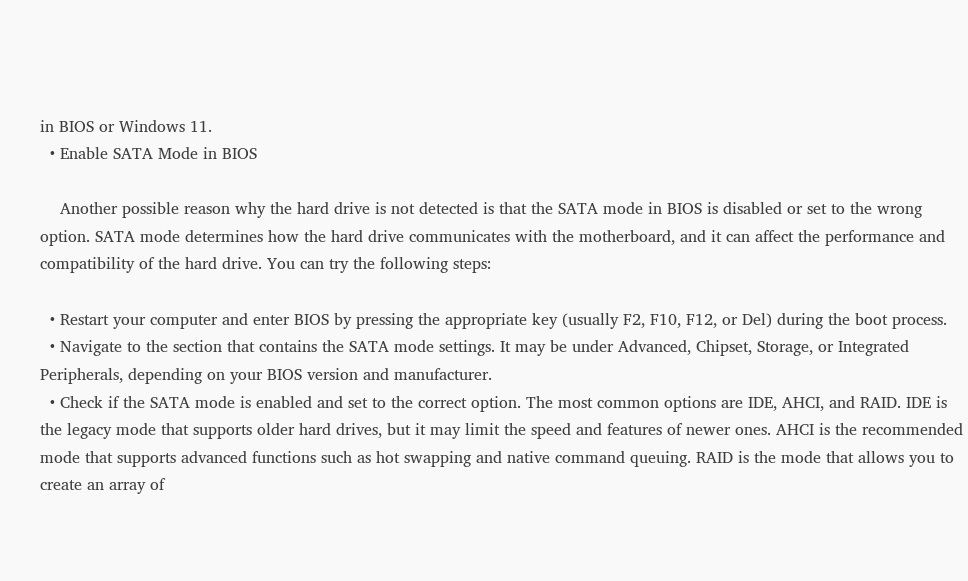in BIOS or Windows 11.
  • Enable SATA Mode in BIOS

    Another possible reason why the hard drive is not detected is that the SATA mode in BIOS is disabled or set to the wrong option. SATA mode determines how the hard drive communicates with the motherboard, and it can affect the performance and compatibility of the hard drive. You can try the following steps:

  • Restart your computer and enter BIOS by pressing the appropriate key (usually F2, F10, F12, or Del) during the boot process.
  • Navigate to the section that contains the SATA mode settings. It may be under Advanced, Chipset, Storage, or Integrated Peripherals, depending on your BIOS version and manufacturer.
  • Check if the SATA mode is enabled and set to the correct option. The most common options are IDE, AHCI, and RAID. IDE is the legacy mode that supports older hard drives, but it may limit the speed and features of newer ones. AHCI is the recommended mode that supports advanced functions such as hot swapping and native command queuing. RAID is the mode that allows you to create an array of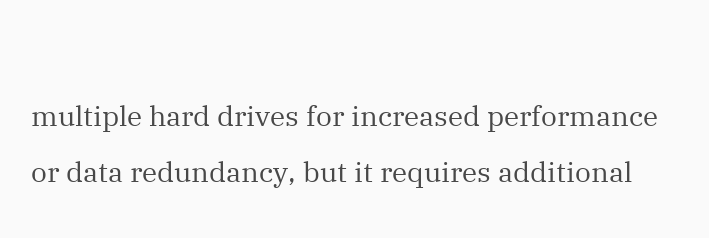multiple hard drives for increased performance or data redundancy, but it requires additional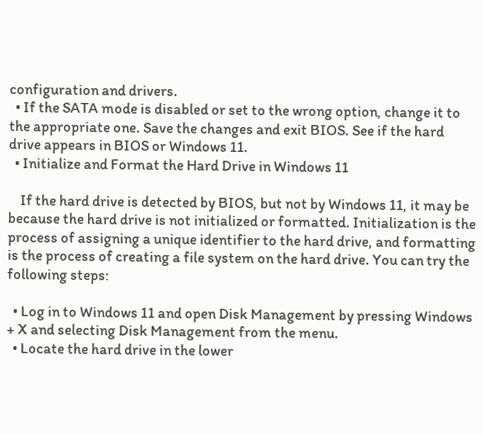configuration and drivers.
  • If the SATA mode is disabled or set to the wrong option, change it to the appropriate one. Save the changes and exit BIOS. See if the hard drive appears in BIOS or Windows 11.
  • Initialize and Format the Hard Drive in Windows 11

    If the hard drive is detected by BIOS, but not by Windows 11, it may be because the hard drive is not initialized or formatted. Initialization is the process of assigning a unique identifier to the hard drive, and formatting is the process of creating a file system on the hard drive. You can try the following steps:

  • Log in to Windows 11 and open Disk Management by pressing Windows + X and selecting Disk Management from the menu.
  • Locate the hard drive in the lower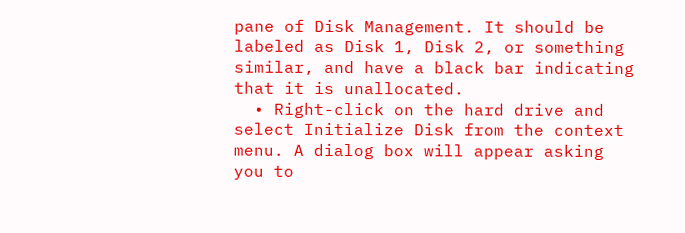pane of Disk Management. It should be labeled as Disk 1, Disk 2, or something similar, and have a black bar indicating that it is unallocated.
  • Right-click on the hard drive and select Initialize Disk from the context menu. A dialog box will appear asking you to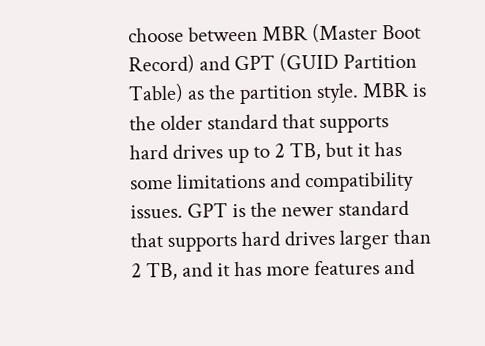choose between MBR (Master Boot Record) and GPT (GUID Partition Table) as the partition style. MBR is the older standard that supports hard drives up to 2 TB, but it has some limitations and compatibility issues. GPT is the newer standard that supports hard drives larger than 2 TB, and it has more features and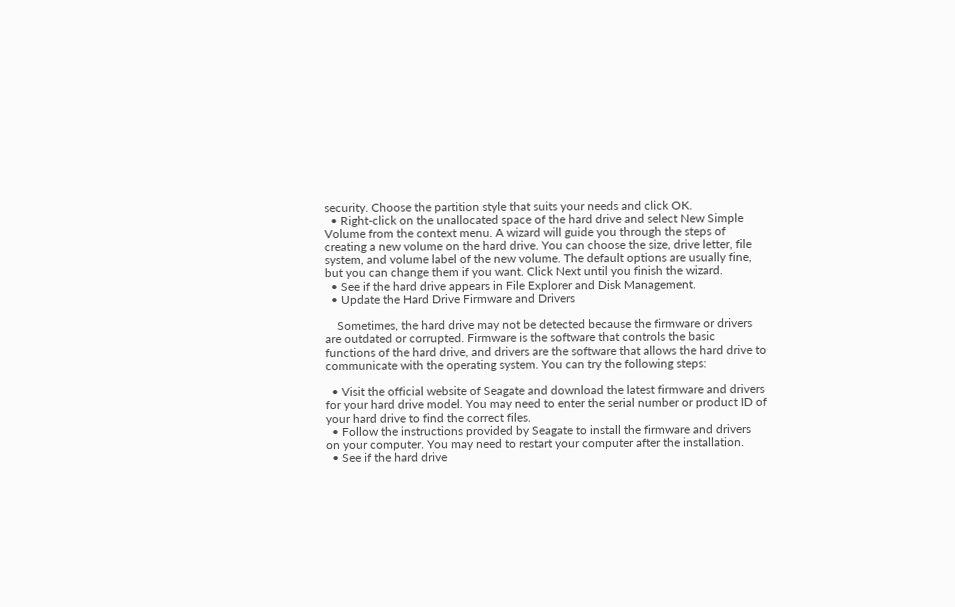security. Choose the partition style that suits your needs and click OK.
  • Right-click on the unallocated space of the hard drive and select New Simple Volume from the context menu. A wizard will guide you through the steps of creating a new volume on the hard drive. You can choose the size, drive letter, file system, and volume label of the new volume. The default options are usually fine, but you can change them if you want. Click Next until you finish the wizard.
  • See if the hard drive appears in File Explorer and Disk Management.
  • Update the Hard Drive Firmware and Drivers

    Sometimes, the hard drive may not be detected because the firmware or drivers are outdated or corrupted. Firmware is the software that controls the basic functions of the hard drive, and drivers are the software that allows the hard drive to communicate with the operating system. You can try the following steps:

  • Visit the official website of Seagate and download the latest firmware and drivers for your hard drive model. You may need to enter the serial number or product ID of your hard drive to find the correct files.
  • Follow the instructions provided by Seagate to install the firmware and drivers on your computer. You may need to restart your computer after the installation.
  • See if the hard drive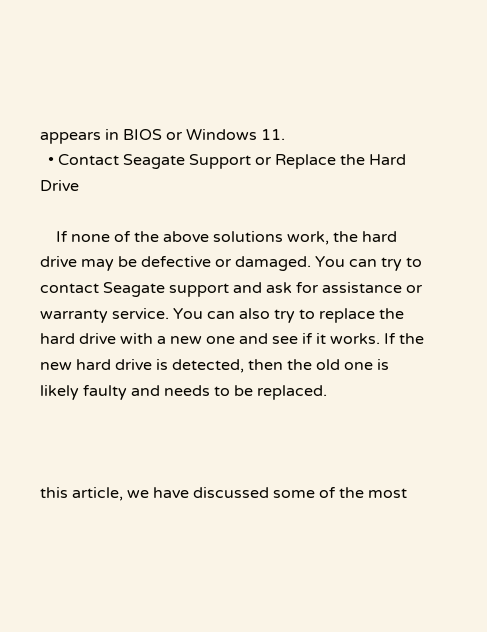appears in BIOS or Windows 11.
  • Contact Seagate Support or Replace the Hard Drive

    If none of the above solutions work, the hard drive may be defective or damaged. You can try to contact Seagate support and ask for assistance or warranty service. You can also try to replace the hard drive with a new one and see if it works. If the new hard drive is detected, then the old one is likely faulty and needs to be replaced.



this article, we have discussed some of the most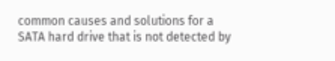common causes and solutions for a SATA hard drive that is not detected by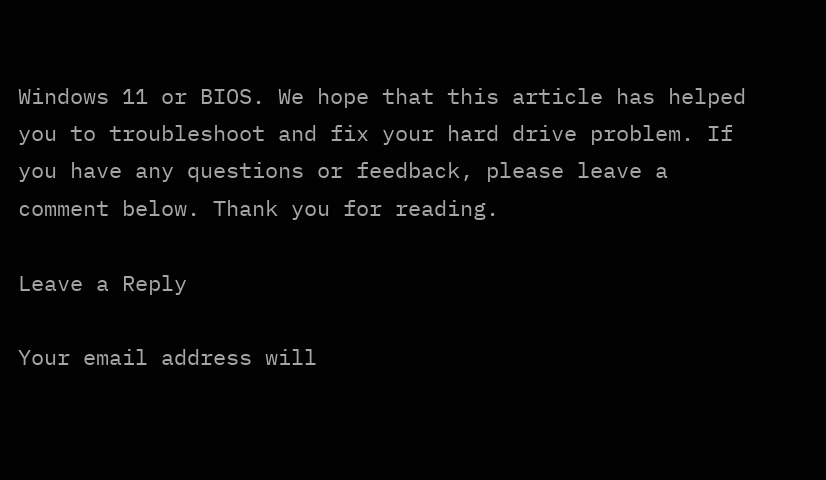Windows 11 or BIOS. We hope that this article has helped you to troubleshoot and fix your hard drive problem. If you have any questions or feedback, please leave a comment below. Thank you for reading.

Leave a Reply

Your email address will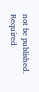not be published. Required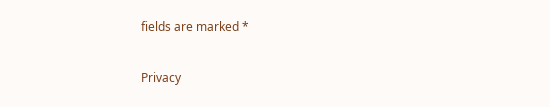fields are marked *

Privacy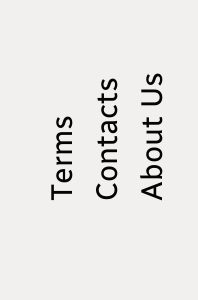Terms Contacts About Us